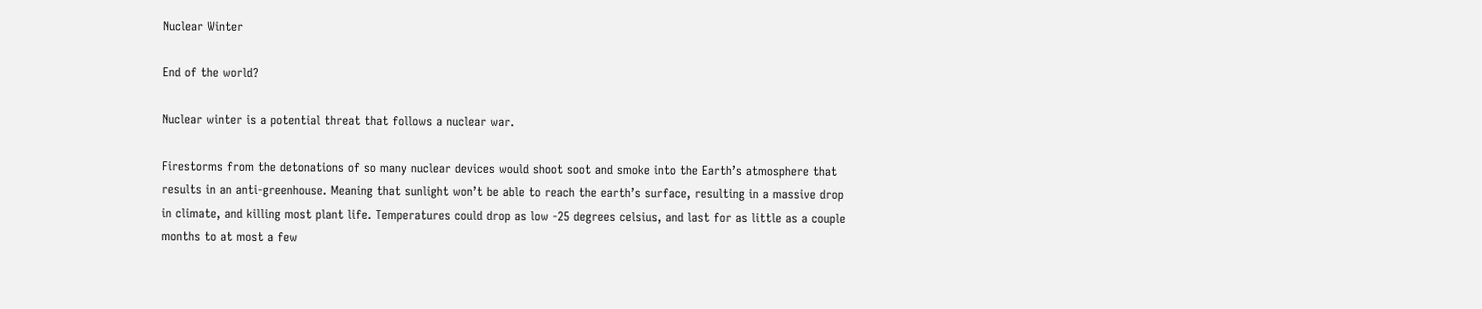Nuclear Winter

End of the world?

Nuclear winter is a potential threat that follows a nuclear war.

Firestorms from the detonations of so many nuclear devices would shoot soot and smoke into the Earth’s atmosphere that results in an anti-greenhouse. Meaning that sunlight won’t be able to reach the earth’s surface, resulting in a massive drop in climate, and killing most plant life. Temperatures could drop as low -25 degrees celsius, and last for as little as a couple months to at most a few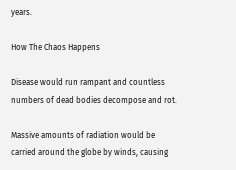years.

How The Chaos Happens

Disease would run rampant and countless numbers of dead bodies decompose and rot.

Massive amounts of radiation would be carried around the globe by winds, causing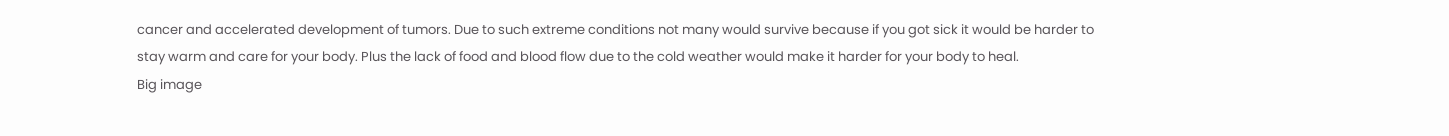cancer and accelerated development of tumors. Due to such extreme conditions not many would survive because if you got sick it would be harder to stay warm and care for your body. Plus the lack of food and blood flow due to the cold weather would make it harder for your body to heal.
Big image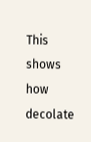This shows how decolate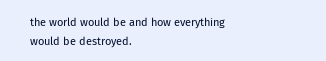the world would be and how everything would be destroyed.